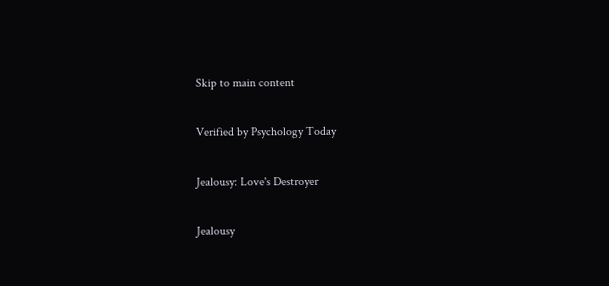Skip to main content

Verified by Psychology Today

Jealousy: Love's Destroyer

Jealousy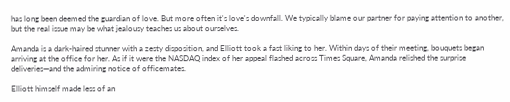has long been deemed the guardian of love. But more often it's love's downfall. We typically blame our partner for paying attention to another, but the real issue may be what jealousy teaches us about ourselves.

Amanda is a dark-haired stunner with a zesty disposition, and Elliott took a fast liking to her. Within days of their meeting, bouquets began arriving at the office for her. As if it were the NASDAQ index of her appeal flashed across Times Square, Amanda relished the surprise deliveries—and the admiring notice of officemates.

Elliott himself made less of an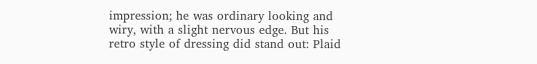impression; he was ordinary looking and wiry, with a slight nervous edge. But his retro style of dressing did stand out: Plaid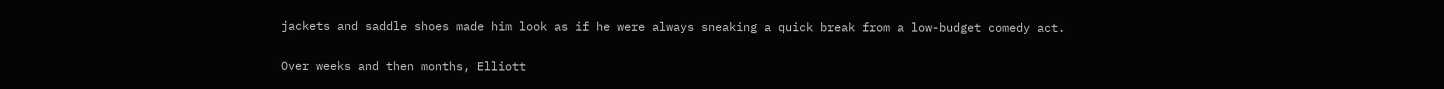jackets and saddle shoes made him look as if he were always sneaking a quick break from a low-budget comedy act.

Over weeks and then months, Elliott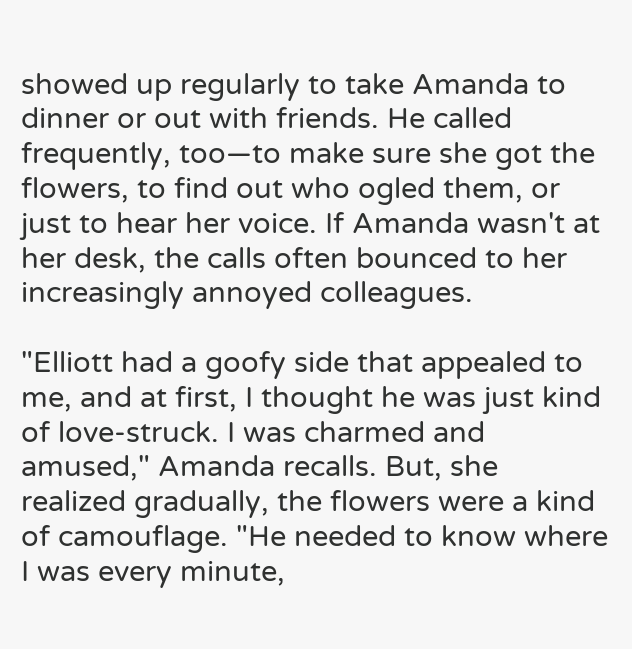showed up regularly to take Amanda to dinner or out with friends. He called frequently, too—to make sure she got the flowers, to find out who ogled them, or just to hear her voice. If Amanda wasn't at her desk, the calls often bounced to her increasingly annoyed colleagues.

"Elliott had a goofy side that appealed to me, and at first, I thought he was just kind of love-struck. I was charmed and amused," Amanda recalls. But, she realized gradually, the flowers were a kind of camouflage. "He needed to know where I was every minute,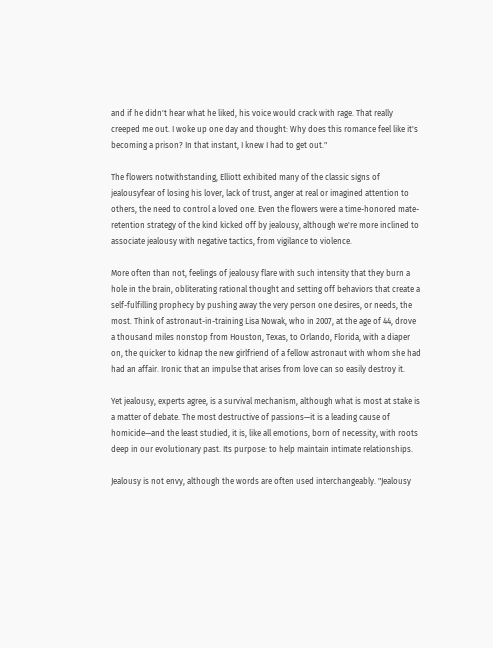and if he didn't hear what he liked, his voice would crack with rage. That really creeped me out. I woke up one day and thought: Why does this romance feel like it's becoming a prison? In that instant, I knew I had to get out."

The flowers notwithstanding, Elliott exhibited many of the classic signs of jealousyfear of losing his lover, lack of trust, anger at real or imagined attention to others, the need to control a loved one. Even the flowers were a time-honored mate-retention strategy of the kind kicked off by jealousy, although we're more inclined to associate jealousy with negative tactics, from vigilance to violence.

More often than not, feelings of jealousy flare with such intensity that they burn a hole in the brain, obliterating rational thought and setting off behaviors that create a self-fulfilling prophecy by pushing away the very person one desires, or needs, the most. Think of astronaut-in-training Lisa Nowak, who in 2007, at the age of 44, drove a thousand miles nonstop from Houston, Texas, to Orlando, Florida, with a diaper on, the quicker to kidnap the new girlfriend of a fellow astronaut with whom she had had an affair. Ironic that an impulse that arises from love can so easily destroy it.

Yet jealousy, experts agree, is a survival mechanism, although what is most at stake is a matter of debate. The most destructive of passions—it is a leading cause of homicide—and the least studied, it is, like all emotions, born of necessity, with roots deep in our evolutionary past. Its purpose: to help maintain intimate relationships.

Jealousy is not envy, although the words are often used interchangeably. "Jealousy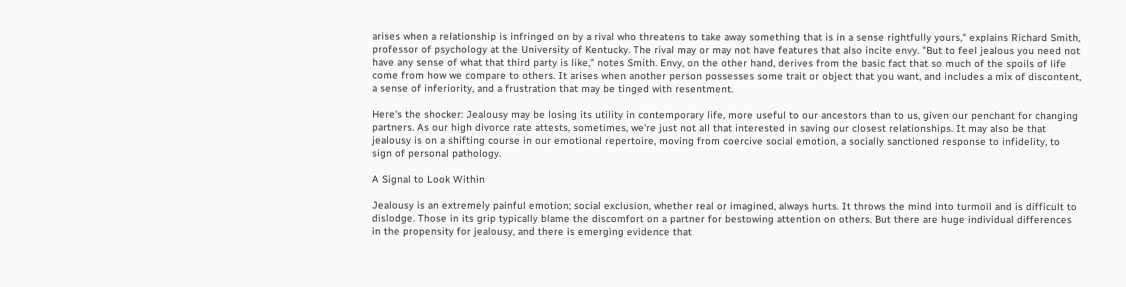arises when a relationship is infringed on by a rival who threatens to take away something that is in a sense rightfully yours," explains Richard Smith, professor of psychology at the University of Kentucky. The rival may or may not have features that also incite envy. "But to feel jealous you need not have any sense of what that third party is like," notes Smith. Envy, on the other hand, derives from the basic fact that so much of the spoils of life come from how we compare to others. It arises when another person possesses some trait or object that you want, and includes a mix of discontent, a sense of inferiority, and a frustration that may be tinged with resentment.

Here's the shocker: Jealousy may be losing its utility in contemporary life, more useful to our ancestors than to us, given our penchant for changing partners. As our high divorce rate attests, sometimes, we're just not all that interested in saving our closest relationships. It may also be that jealousy is on a shifting course in our emotional repertoire, moving from coercive social emotion, a socially sanctioned response to infidelity, to sign of personal pathology.

A Signal to Look Within

Jealousy is an extremely painful emotion; social exclusion, whether real or imagined, always hurts. It throws the mind into turmoil and is difficult to dislodge. Those in its grip typically blame the discomfort on a partner for bestowing attention on others. But there are huge individual differences in the propensity for jealousy, and there is emerging evidence that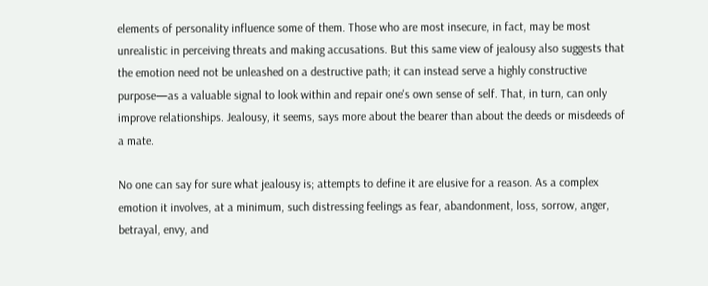elements of personality influence some of them. Those who are most insecure, in fact, may be most unrealistic in perceiving threats and making accusations. But this same view of jealousy also suggests that the emotion need not be unleashed on a destructive path; it can instead serve a highly constructive purpose—as a valuable signal to look within and repair one's own sense of self. That, in turn, can only improve relationships. Jealousy, it seems, says more about the bearer than about the deeds or misdeeds of a mate.

No one can say for sure what jealousy is; attempts to define it are elusive for a reason. As a complex emotion it involves, at a minimum, such distressing feelings as fear, abandonment, loss, sorrow, anger, betrayal, envy, and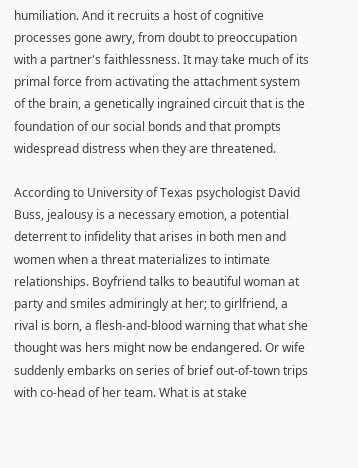humiliation. And it recruits a host of cognitive processes gone awry, from doubt to preoccupation with a partner's faithlessness. It may take much of its primal force from activating the attachment system of the brain, a genetically ingrained circuit that is the foundation of our social bonds and that prompts widespread distress when they are threatened.

According to University of Texas psychologist David Buss, jealousy is a necessary emotion, a potential deterrent to infidelity that arises in both men and women when a threat materializes to intimate relationships. Boyfriend talks to beautiful woman at party and smiles admiringly at her; to girlfriend, a rival is born, a flesh-and-blood warning that what she thought was hers might now be endangered. Or wife suddenly embarks on series of brief out-of-town trips with co-head of her team. What is at stake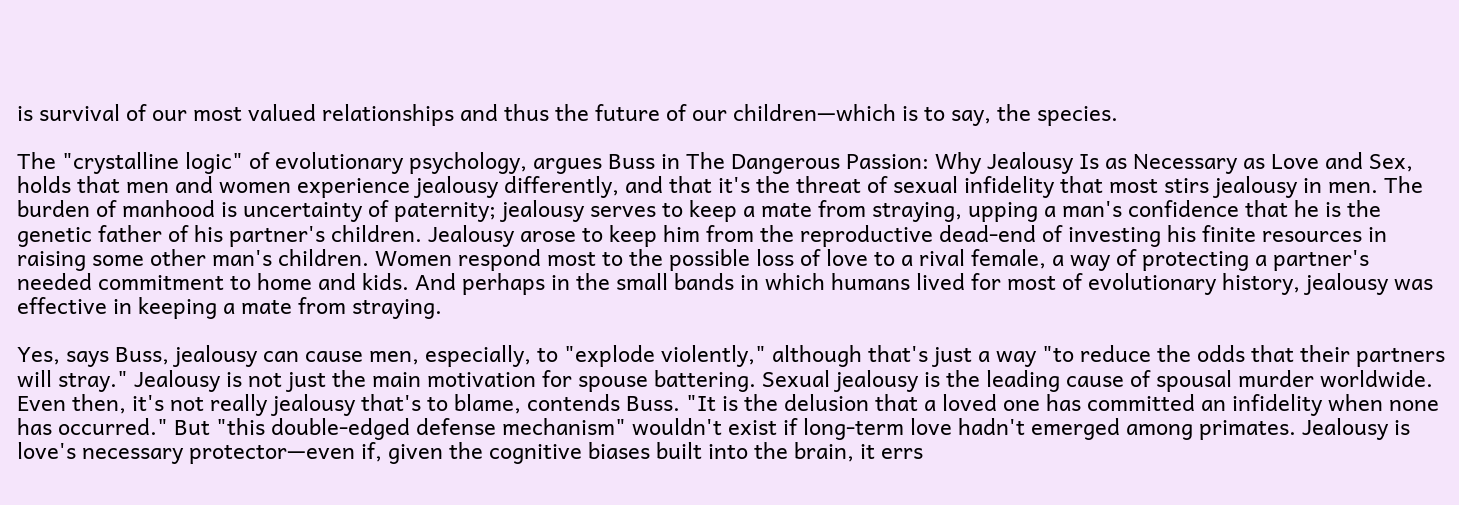is survival of our most valued relationships and thus the future of our children—which is to say, the species.

The "crystalline logic" of evolutionary psychology, argues Buss in The Dangerous Passion: Why Jealousy Is as Necessary as Love and Sex, holds that men and women experience jealousy differently, and that it's the threat of sexual infidelity that most stirs jealousy in men. The burden of manhood is uncertainty of paternity; jealousy serves to keep a mate from straying, upping a man's confidence that he is the genetic father of his partner's children. Jealousy arose to keep him from the reproductive dead-end of investing his finite resources in raising some other man's children. Women respond most to the possible loss of love to a rival female, a way of protecting a partner's needed commitment to home and kids. And perhaps in the small bands in which humans lived for most of evolutionary history, jealousy was effective in keeping a mate from straying.

Yes, says Buss, jealousy can cause men, especially, to "explode violently," although that's just a way "to reduce the odds that their partners will stray." Jealousy is not just the main motivation for spouse battering. Sexual jealousy is the leading cause of spousal murder worldwide. Even then, it's not really jealousy that's to blame, contends Buss. "It is the delusion that a loved one has committed an infidelity when none has occurred." But "this double-edged defense mechanism" wouldn't exist if long-term love hadn't emerged among primates. Jealousy is love's necessary protector—even if, given the cognitive biases built into the brain, it errs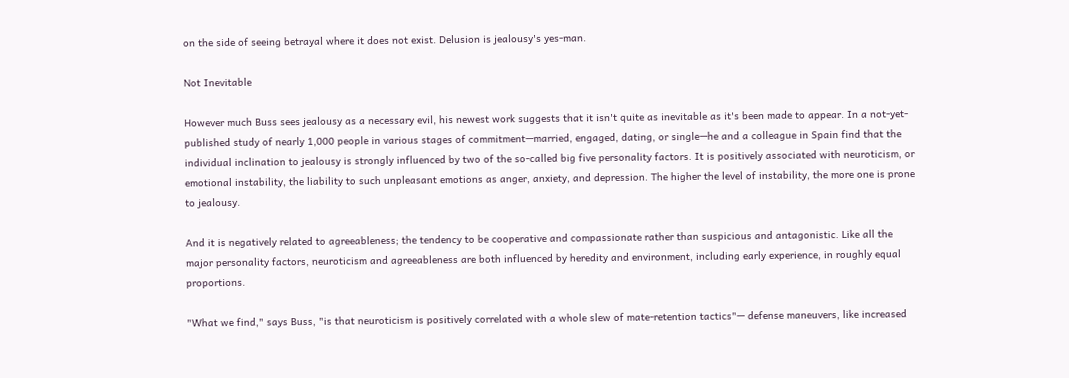on the side of seeing betrayal where it does not exist. Delusion is jealousy's yes-man.

Not Inevitable

However much Buss sees jealousy as a necessary evil, his newest work suggests that it isn't quite as inevitable as it's been made to appear. In a not-yet-published study of nearly 1,000 people in various stages of commitment—married, engaged, dating, or single—he and a colleague in Spain find that the individual inclination to jealousy is strongly influenced by two of the so-called big five personality factors. It is positively associated with neuroticism, or emotional instability, the liability to such unpleasant emotions as anger, anxiety, and depression. The higher the level of instability, the more one is prone to jealousy.

And it is negatively related to agreeableness; the tendency to be cooperative and compassionate rather than suspicious and antagonistic. Like all the major personality factors, neuroticism and agreeableness are both influenced by heredity and environment, including early experience, in roughly equal proportions.

"What we find," says Buss, "is that neuroticism is positively correlated with a whole slew of mate-retention tactics"— defense maneuvers, like increased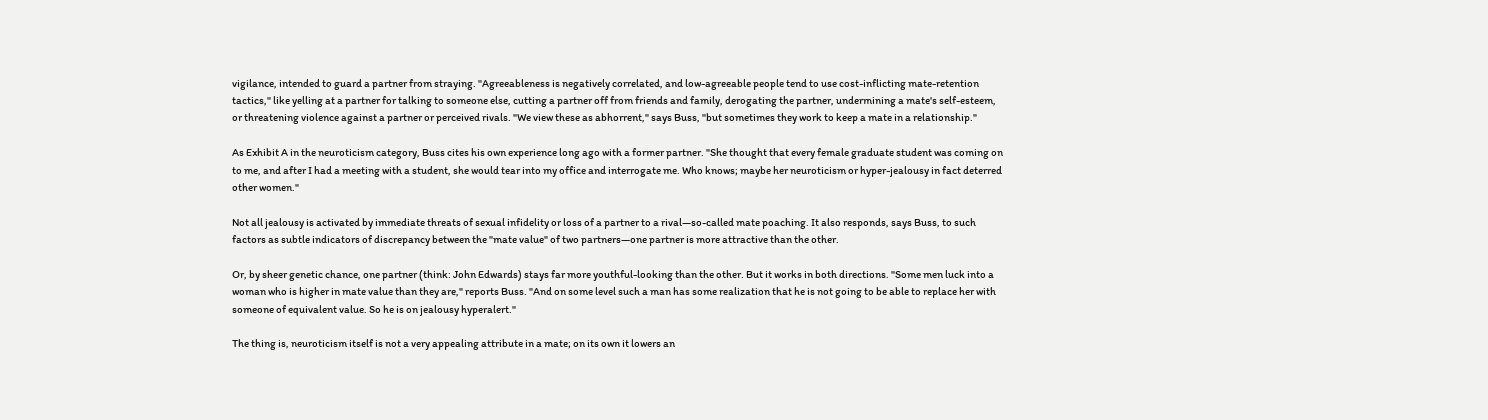vigilance, intended to guard a partner from straying. "Agreeableness is negatively correlated, and low-agreeable people tend to use cost-inflicting mate-retention tactics," like yelling at a partner for talking to someone else, cutting a partner off from friends and family, derogating the partner, undermining a mate's self-esteem, or threatening violence against a partner or perceived rivals. "We view these as abhorrent," says Buss, "but sometimes they work to keep a mate in a relationship."

As Exhibit A in the neuroticism category, Buss cites his own experience long ago with a former partner. "She thought that every female graduate student was coming on to me, and after I had a meeting with a student, she would tear into my office and interrogate me. Who knows; maybe her neuroticism or hyper-jealousy in fact deterred other women."

Not all jealousy is activated by immediate threats of sexual infidelity or loss of a partner to a rival—so-called mate poaching. It also responds, says Buss, to such factors as subtle indicators of discrepancy between the "mate value" of two partners—one partner is more attractive than the other.

Or, by sheer genetic chance, one partner (think: John Edwards) stays far more youthful-looking than the other. But it works in both directions. "Some men luck into a woman who is higher in mate value than they are," reports Buss. "And on some level such a man has some realization that he is not going to be able to replace her with someone of equivalent value. So he is on jealousy hyperalert."

The thing is, neuroticism itself is not a very appealing attribute in a mate; on its own it lowers an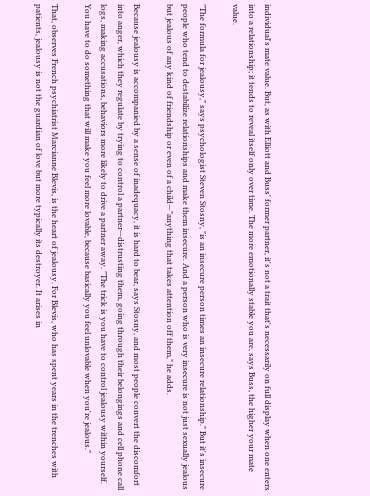individual's mate value. But, as with Elliott and Buss' former partner, it's not a trait that's necessarily on full display when one enters into a relationship; it tends to reveal itself only over time. The more emotionally stable you are, says Buss, the higher your mate value.

"The formula for jealousy," says psychologist Steven Stosny, "is an insecure person times an insecure relationship." But it's insecure people who tend to destabilize relationships and make them insecure. And a person who is very insecure is not just sexually jealous but jealous of any kind of friendship or even of a child—"anything that takes attention off them," he adds.

Because jealousy is accompanied by a sense of inadequacy, it is hard to bear, says Stosny, and most people convert the discomfort into anger, which they regulate by trying to control a partner—distrusting them, going through their belongings and cell phone call logs, making accusations, behaviors more likely to drive a partner away. "The trick is you have to control jealousy within yourself. You have to do something that will make you feel more lovable, because basically you feel unlovable when you're jealous."

That, observes French psychiatrist Marcianne Blevis, is the heart of jealousy. For Blevis, who has spent years in the trenches with patients, jealousy is not the guardian of love but more typically its destroyer. It arises in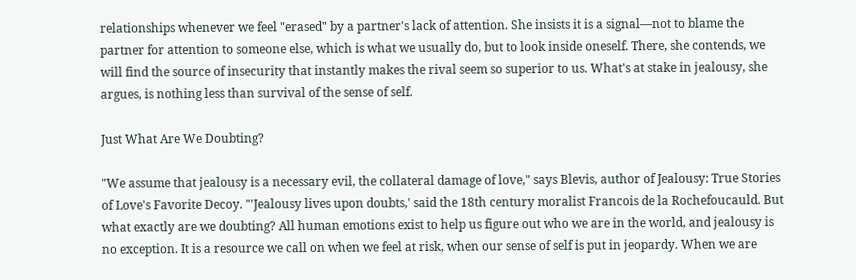relationships whenever we feel "erased" by a partner's lack of attention. She insists it is a signal—not to blame the partner for attention to someone else, which is what we usually do, but to look inside oneself. There, she contends, we will find the source of insecurity that instantly makes the rival seem so superior to us. What's at stake in jealousy, she argues, is nothing less than survival of the sense of self.

Just What Are We Doubting?

"We assume that jealousy is a necessary evil, the collateral damage of love," says Blevis, author of Jealousy: True Stories of Love's Favorite Decoy. "'Jealousy lives upon doubts,' said the 18th century moralist Francois de la Rochefoucauld. But what exactly are we doubting? All human emotions exist to help us figure out who we are in the world, and jealousy is no exception. It is a resource we call on when we feel at risk, when our sense of self is put in jeopardy. When we are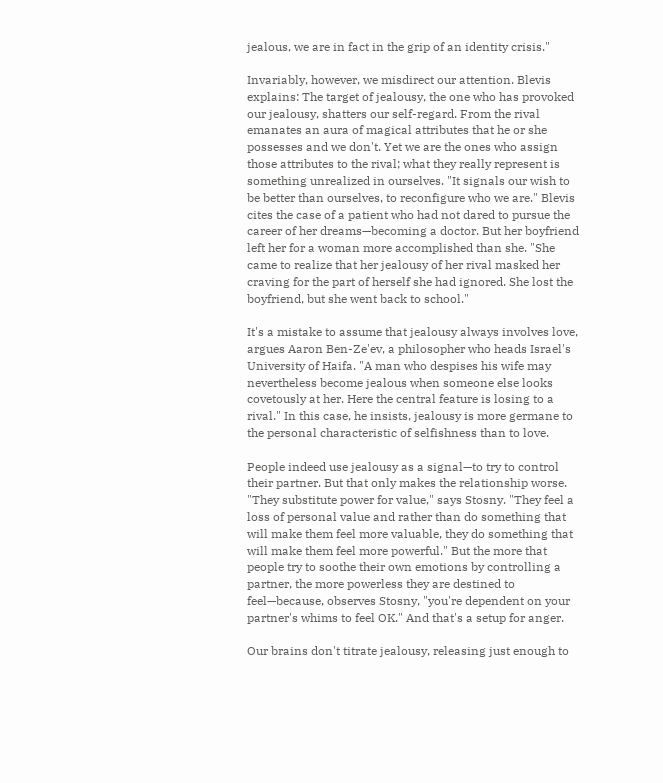jealous, we are in fact in the grip of an identity crisis."

Invariably, however, we misdirect our attention. Blevis explains: The target of jealousy, the one who has provoked our jealousy, shatters our self-regard. From the rival emanates an aura of magical attributes that he or she possesses and we don't. Yet we are the ones who assign those attributes to the rival; what they really represent is something unrealized in ourselves. "It signals our wish to be better than ourselves, to reconfigure who we are." Blevis cites the case of a patient who had not dared to pursue the career of her dreams—becoming a doctor. But her boyfriend left her for a woman more accomplished than she. "She came to realize that her jealousy of her rival masked her craving for the part of herself she had ignored. She lost the boyfriend, but she went back to school."

It's a mistake to assume that jealousy always involves love, argues Aaron Ben-Ze'ev, a philosopher who heads Israel's University of Haifa. "A man who despises his wife may nevertheless become jealous when someone else looks covetously at her. Here the central feature is losing to a rival." In this case, he insists, jealousy is more germane to the personal characteristic of selfishness than to love.

People indeed use jealousy as a signal—to try to control their partner. But that only makes the relationship worse. "They substitute power for value," says Stosny. "They feel a loss of personal value and rather than do something that will make them feel more valuable, they do something that will make them feel more powerful." But the more that people try to soothe their own emotions by controlling a partner, the more powerless they are destined to feel—because, observes Stosny, "you're dependent on your partner's whims to feel OK." And that's a setup for anger.

Our brains don't titrate jealousy, releasing just enough to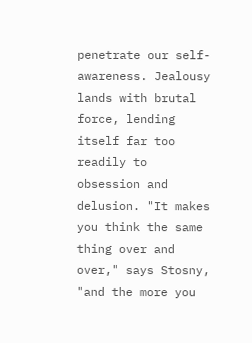penetrate our self-awareness. Jealousy lands with brutal force, lending itself far too readily to obsession and delusion. "It makes you think the same thing over and over," says Stosny, "and the more you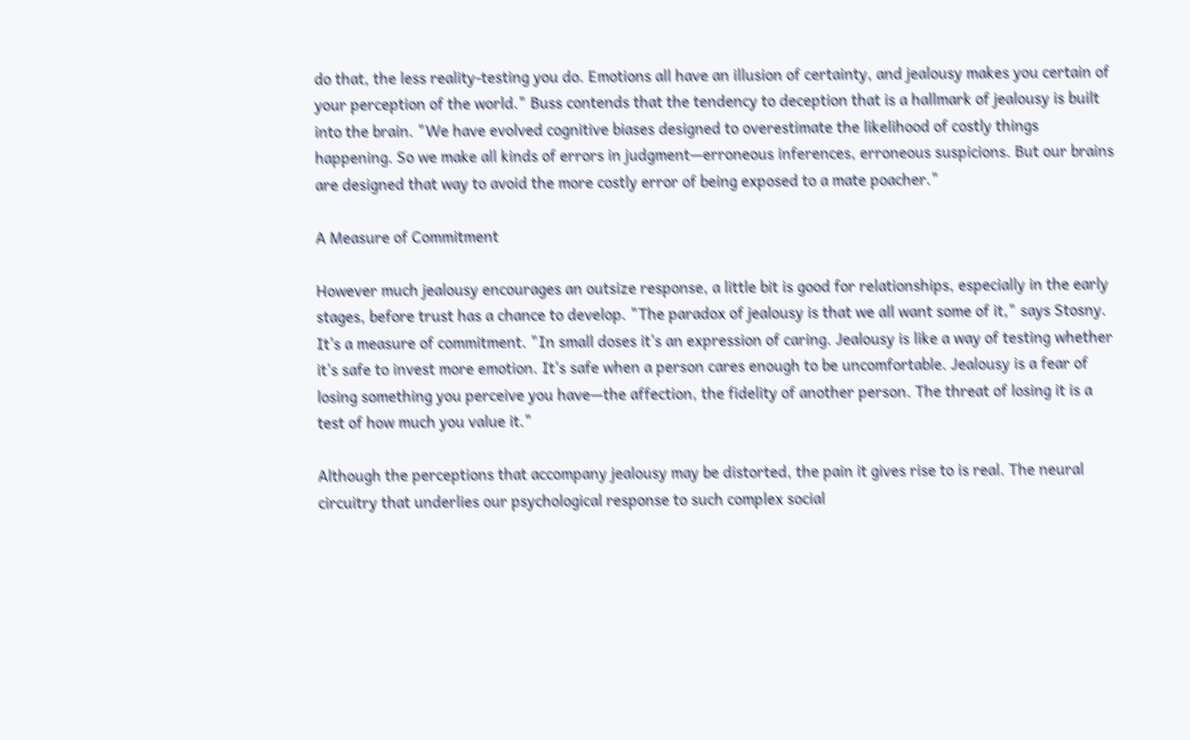do that, the less reality-testing you do. Emotions all have an illusion of certainty, and jealousy makes you certain of your perception of the world." Buss contends that the tendency to deception that is a hallmark of jealousy is built into the brain. "We have evolved cognitive biases designed to overestimate the likelihood of costly things happening. So we make all kinds of errors in judgment—erroneous inferences, erroneous suspicions. But our brains are designed that way to avoid the more costly error of being exposed to a mate poacher."

A Measure of Commitment

However much jealousy encourages an outsize response, a little bit is good for relationships, especially in the early stages, before trust has a chance to develop. "The paradox of jealousy is that we all want some of it," says Stosny. It's a measure of commitment. "In small doses it's an expression of caring. Jealousy is like a way of testing whether it's safe to invest more emotion. It's safe when a person cares enough to be uncomfortable. Jealousy is a fear of losing something you perceive you have—the affection, the fidelity of another person. The threat of losing it is a test of how much you value it."

Although the perceptions that accompany jealousy may be distorted, the pain it gives rise to is real. The neural circuitry that underlies our psychological response to such complex social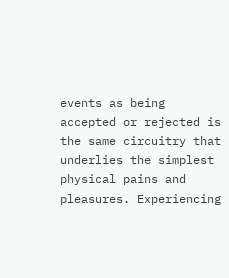events as being accepted or rejected is the same circuitry that underlies the simplest physical pains and pleasures. Experiencing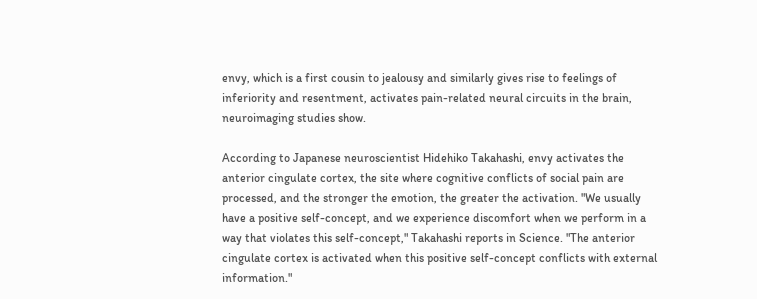envy, which is a first cousin to jealousy and similarly gives rise to feelings of inferiority and resentment, activates pain-related neural circuits in the brain, neuroimaging studies show.

According to Japanese neuroscientist Hidehiko Takahashi, envy activates the anterior cingulate cortex, the site where cognitive conflicts of social pain are processed, and the stronger the emotion, the greater the activation. "We usually have a positive self-concept, and we experience discomfort when we perform in a way that violates this self-concept," Takahashi reports in Science. "The anterior cingulate cortex is activated when this positive self-concept conflicts with external information."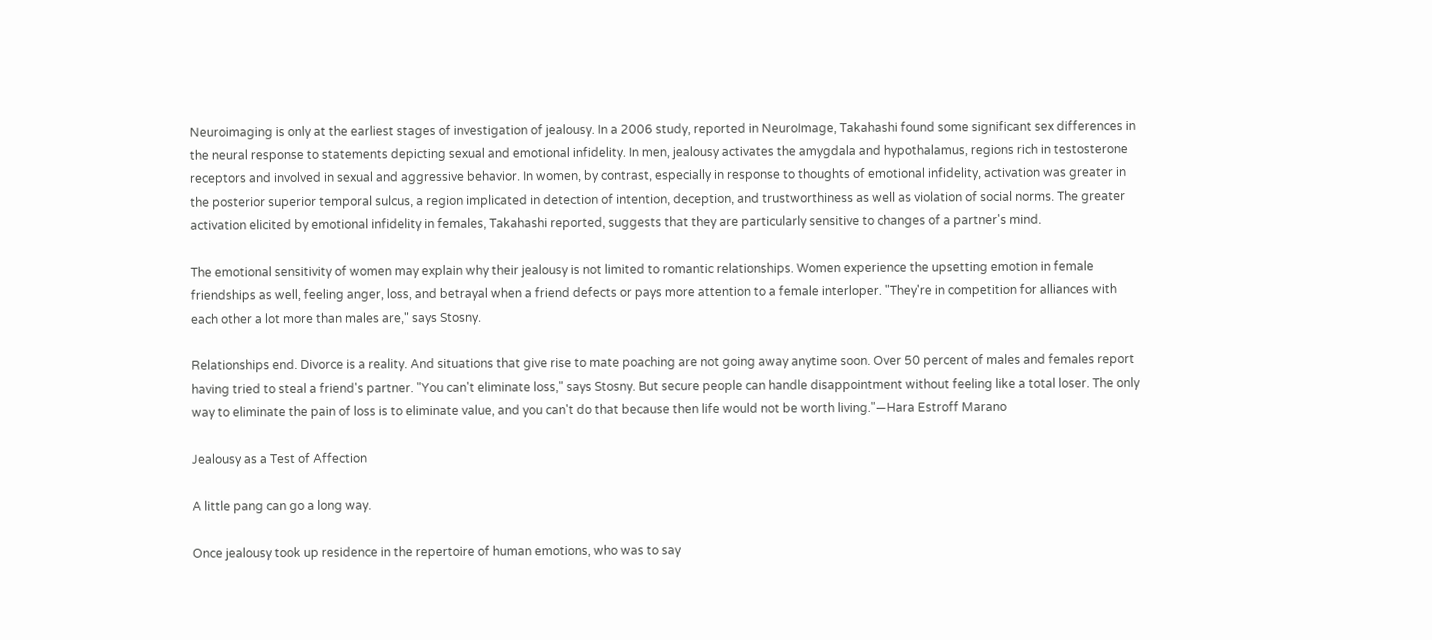Neuroimaging is only at the earliest stages of investigation of jealousy. In a 2006 study, reported in NeuroImage, Takahashi found some significant sex differences in the neural response to statements depicting sexual and emotional infidelity. In men, jealousy activates the amygdala and hypothalamus, regions rich in testosterone receptors and involved in sexual and aggressive behavior. In women, by contrast, especially in response to thoughts of emotional infidelity, activation was greater in the posterior superior temporal sulcus, a region implicated in detection of intention, deception, and trustworthiness as well as violation of social norms. The greater activation elicited by emotional infidelity in females, Takahashi reported, suggests that they are particularly sensitive to changes of a partner's mind.

The emotional sensitivity of women may explain why their jealousy is not limited to romantic relationships. Women experience the upsetting emotion in female friendships as well, feeling anger, loss, and betrayal when a friend defects or pays more attention to a female interloper. "They're in competition for alliances with each other a lot more than males are," says Stosny.

Relationships end. Divorce is a reality. And situations that give rise to mate poaching are not going away anytime soon. Over 50 percent of males and females report having tried to steal a friend's partner. "You can't eliminate loss," says Stosny. But secure people can handle disappointment without feeling like a total loser. The only way to eliminate the pain of loss is to eliminate value, and you can't do that because then life would not be worth living."—Hara Estroff Marano

Jealousy as a Test of Affection

A little pang can go a long way.

Once jealousy took up residence in the repertoire of human emotions, who was to say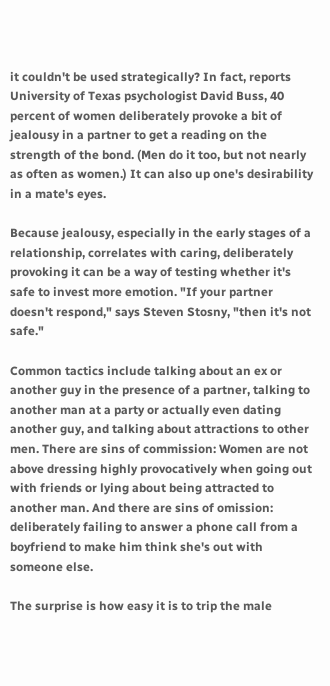it couldn't be used strategically? In fact, reports University of Texas psychologist David Buss, 40 percent of women deliberately provoke a bit of jealousy in a partner to get a reading on the strength of the bond. (Men do it too, but not nearly as often as women.) It can also up one's desirability in a mate's eyes.

Because jealousy, especially in the early stages of a relationship, correlates with caring, deliberately provoking it can be a way of testing whether it's safe to invest more emotion. "If your partner doesn't respond," says Steven Stosny, "then it's not safe."

Common tactics include talking about an ex or another guy in the presence of a partner, talking to another man at a party or actually even dating another guy, and talking about attractions to other men. There are sins of commission: Women are not above dressing highly provocatively when going out with friends or lying about being attracted to another man. And there are sins of omission: deliberately failing to answer a phone call from a boyfriend to make him think she's out with someone else.

The surprise is how easy it is to trip the male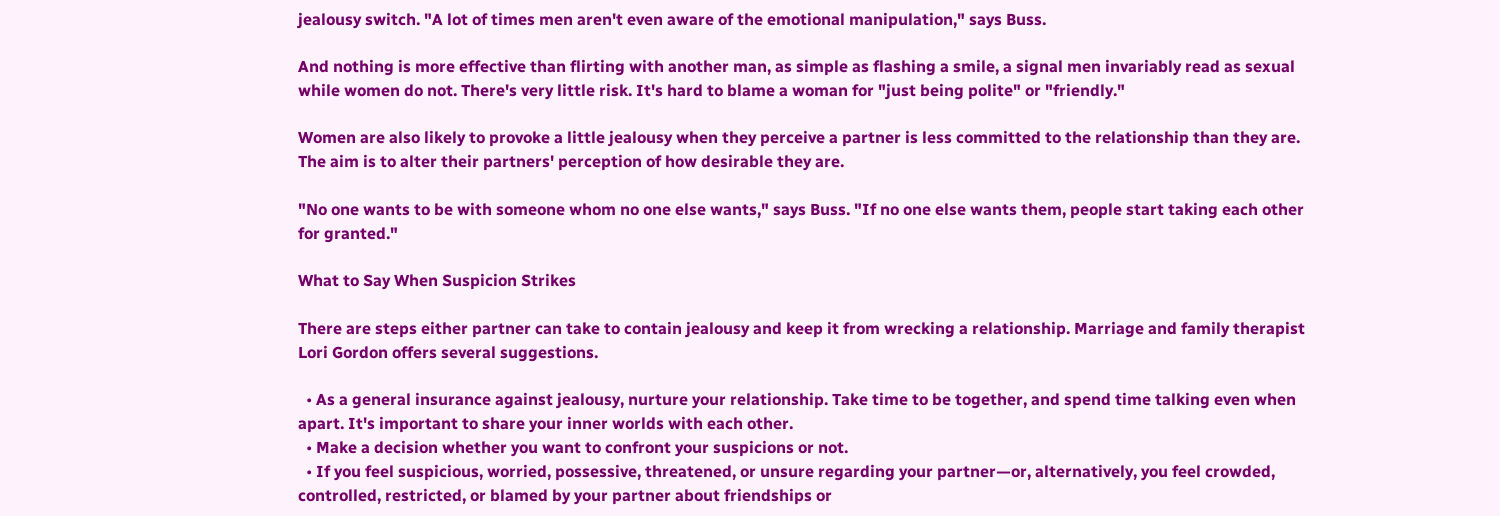jealousy switch. "A lot of times men aren't even aware of the emotional manipulation," says Buss.

And nothing is more effective than flirting with another man, as simple as flashing a smile, a signal men invariably read as sexual while women do not. There's very little risk. It's hard to blame a woman for "just being polite" or "friendly."

Women are also likely to provoke a little jealousy when they perceive a partner is less committed to the relationship than they are. The aim is to alter their partners' perception of how desirable they are.

"No one wants to be with someone whom no one else wants," says Buss. "If no one else wants them, people start taking each other for granted."

What to Say When Suspicion Strikes

There are steps either partner can take to contain jealousy and keep it from wrecking a relationship. Marriage and family therapist Lori Gordon offers several suggestions.

  • As a general insurance against jealousy, nurture your relationship. Take time to be together, and spend time talking even when apart. It's important to share your inner worlds with each other.
  • Make a decision whether you want to confront your suspicions or not.
  • If you feel suspicious, worried, possessive, threatened, or unsure regarding your partner—or, alternatively, you feel crowded, controlled, restricted, or blamed by your partner about friendships or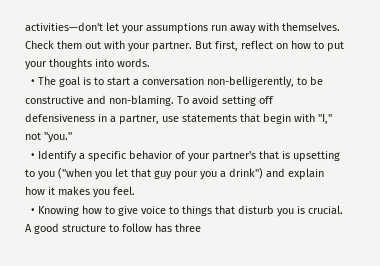activities—don't let your assumptions run away with themselves. Check them out with your partner. But first, reflect on how to put your thoughts into words.
  • The goal is to start a conversation non-belligerently, to be constructive and non-blaming. To avoid setting off defensiveness in a partner, use statements that begin with "I," not "you."
  • Identify a specific behavior of your partner's that is upsetting to you ("when you let that guy pour you a drink") and explain how it makes you feel.
  • Knowing how to give voice to things that disturb you is crucial. A good structure to follow has three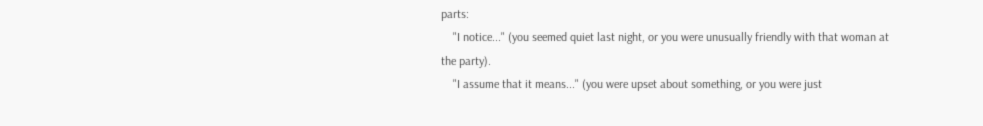parts:
    "I notice..." (you seemed quiet last night, or you were unusually friendly with that woman at the party).
    "I assume that it means..." (you were upset about something, or you were just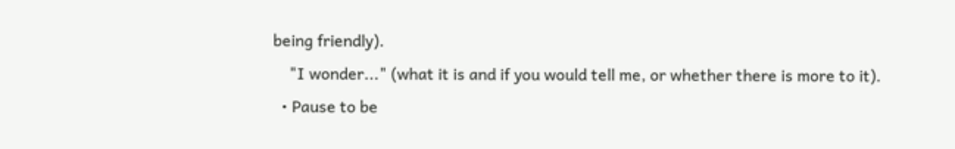being friendly).
    "I wonder..." (what it is and if you would tell me, or whether there is more to it).
  • Pause to be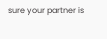sure your partner is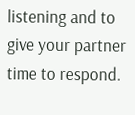listening and to give your partner time to respond.